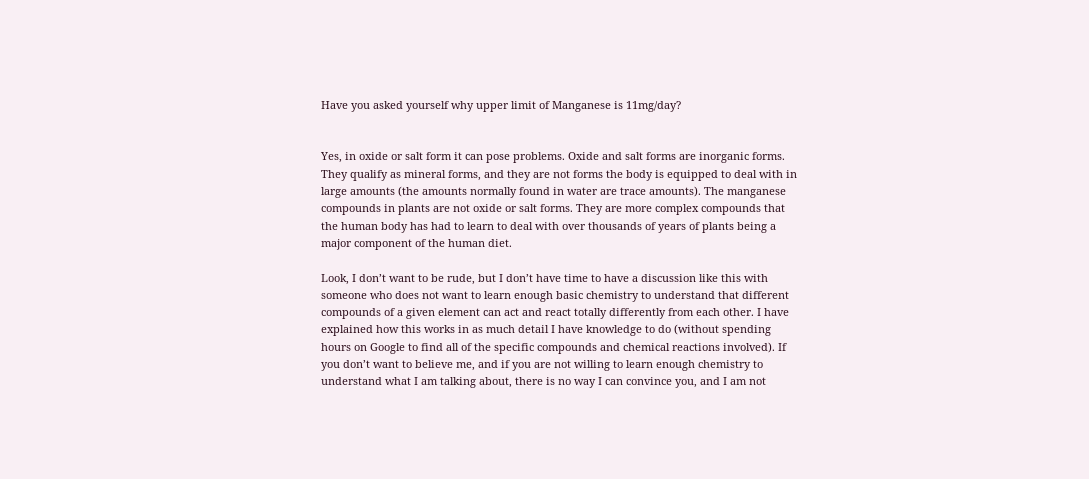Have you asked yourself why upper limit of Manganese is 11mg/day?


Yes, in oxide or salt form it can pose problems. Oxide and salt forms are inorganic forms. They qualify as mineral forms, and they are not forms the body is equipped to deal with in large amounts (the amounts normally found in water are trace amounts). The manganese compounds in plants are not oxide or salt forms. They are more complex compounds that the human body has had to learn to deal with over thousands of years of plants being a major component of the human diet.

Look, I don’t want to be rude, but I don’t have time to have a discussion like this with someone who does not want to learn enough basic chemistry to understand that different compounds of a given element can act and react totally differently from each other. I have explained how this works in as much detail I have knowledge to do (without spending hours on Google to find all of the specific compounds and chemical reactions involved). If you don’t want to believe me, and if you are not willing to learn enough chemistry to understand what I am talking about, there is no way I can convince you, and I am not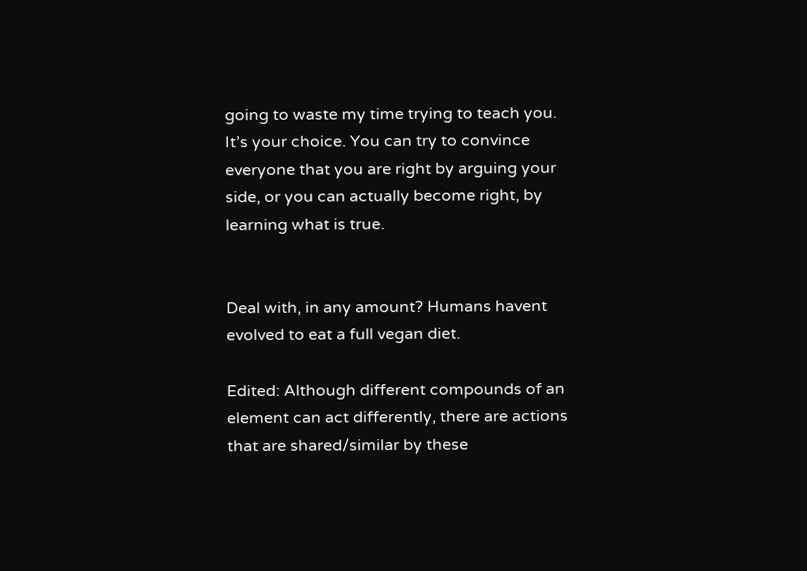going to waste my time trying to teach you. It’s your choice. You can try to convince everyone that you are right by arguing your side, or you can actually become right, by learning what is true.


Deal with, in any amount? Humans havent evolved to eat a full vegan diet.

Edited: Although different compounds of an element can act differently, there are actions that are shared/similar by these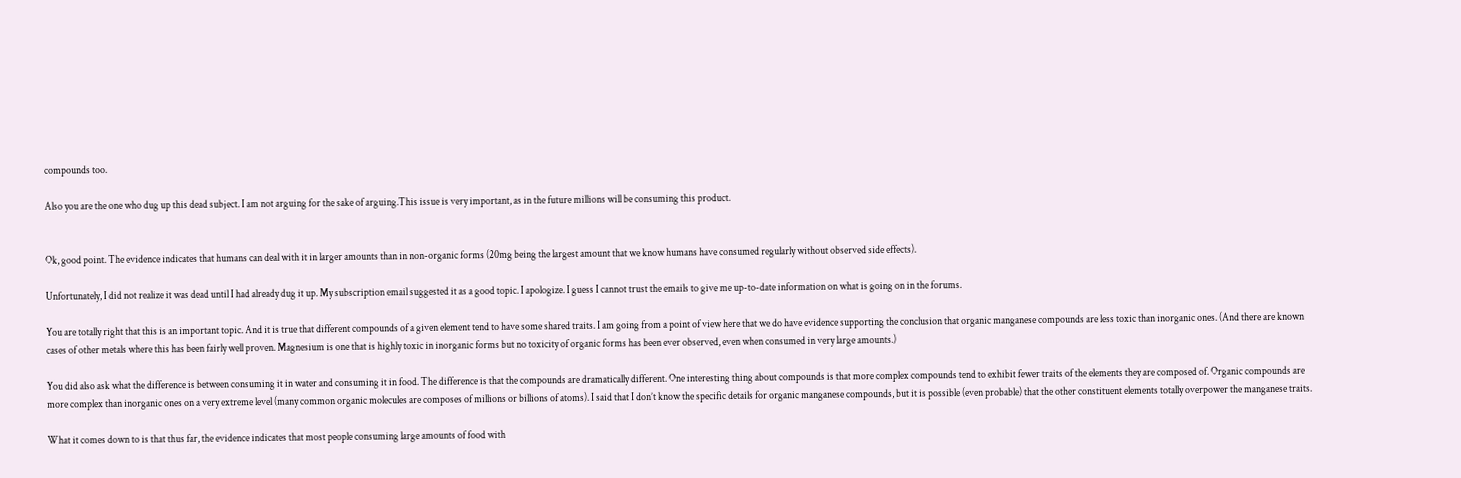compounds too.

Also you are the one who dug up this dead subject. I am not arguing for the sake of arguing.This issue is very important, as in the future millions will be consuming this product.


Ok, good point. The evidence indicates that humans can deal with it in larger amounts than in non-organic forms (20mg being the largest amount that we know humans have consumed regularly without observed side effects).

Unfortunately, I did not realize it was dead until I had already dug it up. My subscription email suggested it as a good topic. I apologize. I guess I cannot trust the emails to give me up-to-date information on what is going on in the forums.

You are totally right that this is an important topic. And it is true that different compounds of a given element tend to have some shared traits. I am going from a point of view here that we do have evidence supporting the conclusion that organic manganese compounds are less toxic than inorganic ones. (And there are known cases of other metals where this has been fairly well proven. Magnesium is one that is highly toxic in inorganic forms but no toxicity of organic forms has been ever observed, even when consumed in very large amounts.)

You did also ask what the difference is between consuming it in water and consuming it in food. The difference is that the compounds are dramatically different. One interesting thing about compounds is that more complex compounds tend to exhibit fewer traits of the elements they are composed of. Organic compounds are more complex than inorganic ones on a very extreme level (many common organic molecules are composes of millions or billions of atoms). I said that I don’t know the specific details for organic manganese compounds, but it is possible (even probable) that the other constituent elements totally overpower the manganese traits.

What it comes down to is that thus far, the evidence indicates that most people consuming large amounts of food with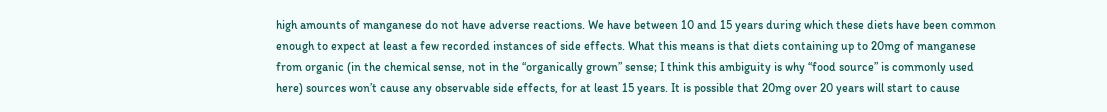high amounts of manganese do not have adverse reactions. We have between 10 and 15 years during which these diets have been common enough to expect at least a few recorded instances of side effects. What this means is that diets containing up to 20mg of manganese from organic (in the chemical sense, not in the “organically grown” sense; I think this ambiguity is why “food source” is commonly used here) sources won’t cause any observable side effects, for at least 15 years. It is possible that 20mg over 20 years will start to cause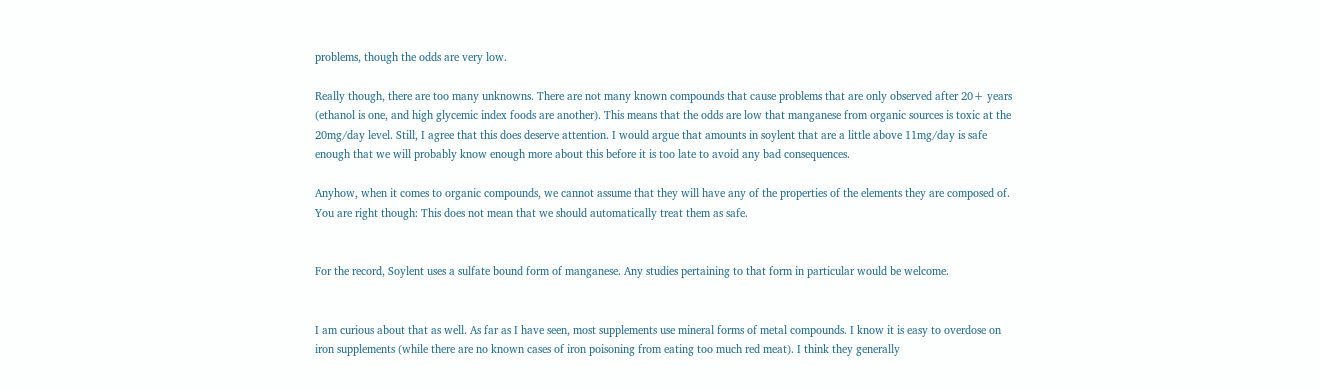problems, though the odds are very low.

Really though, there are too many unknowns. There are not many known compounds that cause problems that are only observed after 20+ years (ethanol is one, and high glycemic index foods are another). This means that the odds are low that manganese from organic sources is toxic at the 20mg/day level. Still, I agree that this does deserve attention. I would argue that amounts in soylent that are a little above 11mg/day is safe enough that we will probably know enough more about this before it is too late to avoid any bad consequences.

Anyhow, when it comes to organic compounds, we cannot assume that they will have any of the properties of the elements they are composed of. You are right though: This does not mean that we should automatically treat them as safe.


For the record, Soylent uses a sulfate bound form of manganese. Any studies pertaining to that form in particular would be welcome.


I am curious about that as well. As far as I have seen, most supplements use mineral forms of metal compounds. I know it is easy to overdose on iron supplements (while there are no known cases of iron poisoning from eating too much red meat). I think they generally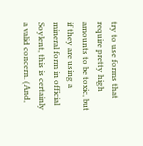try to use forms that require pretty high amounts to be toxic, but if they are using a mineral form in official Soylent, this is certainly a valid concern. (And,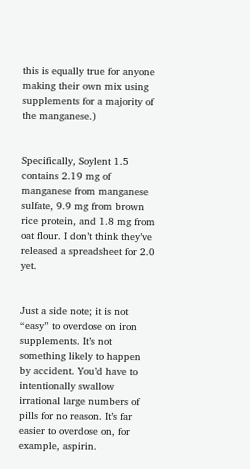this is equally true for anyone making their own mix using supplements for a majority of the manganese.)


Specifically, Soylent 1.5 contains 2.19 mg of manganese from manganese sulfate, 9.9 mg from brown rice protein, and 1.8 mg from oat flour. I don’t think they’ve released a spreadsheet for 2.0 yet.


Just a side note; it is not “easy” to overdose on iron supplements. It’s not something likely to happen by accident. You’d have to intentionally swallow irrational large numbers of pills for no reason. It’s far easier to overdose on, for example, aspirin.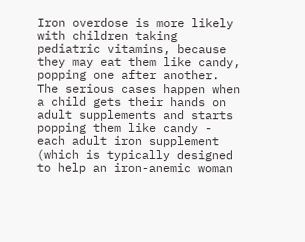Iron overdose is more likely with children taking pediatric vitamins, because they may eat them like candy, popping one after another. The serious cases happen when a child gets their hands on adult supplements and starts popping them like candy - each adult iron supplement (which is typically designed to help an iron-anemic woman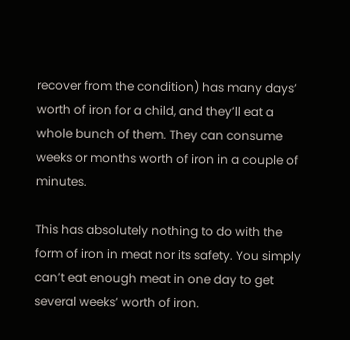recover from the condition) has many days’ worth of iron for a child, and they’ll eat a whole bunch of them. They can consume weeks or months worth of iron in a couple of minutes.

This has absolutely nothing to do with the form of iron in meat nor its safety. You simply can’t eat enough meat in one day to get several weeks’ worth of iron.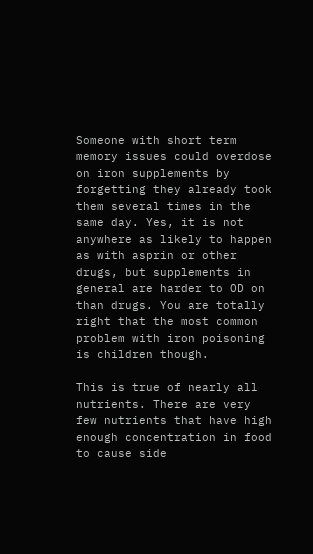Someone with short term memory issues could overdose on iron supplements by forgetting they already took them several times in the same day. Yes, it is not anywhere as likely to happen as with asprin or other drugs, but supplements in general are harder to OD on than drugs. You are totally right that the most common problem with iron poisoning is children though.

This is true of nearly all nutrients. There are very few nutrients that have high enough concentration in food to cause side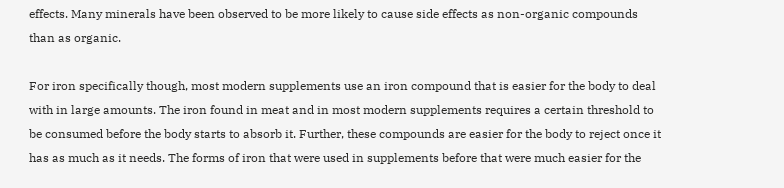effects. Many minerals have been observed to be more likely to cause side effects as non-organic compounds than as organic.

For iron specifically though, most modern supplements use an iron compound that is easier for the body to deal with in large amounts. The iron found in meat and in most modern supplements requires a certain threshold to be consumed before the body starts to absorb it. Further, these compounds are easier for the body to reject once it has as much as it needs. The forms of iron that were used in supplements before that were much easier for the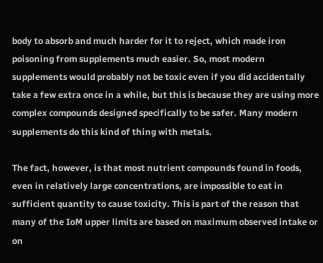body to absorb and much harder for it to reject, which made iron poisoning from supplements much easier. So, most modern supplements would probably not be toxic even if you did accidentally take a few extra once in a while, but this is because they are using more complex compounds designed specifically to be safer. Many modern supplements do this kind of thing with metals.

The fact, however, is that most nutrient compounds found in foods, even in relatively large concentrations, are impossible to eat in sufficient quantity to cause toxicity. This is part of the reason that many of the IoM upper limits are based on maximum observed intake or on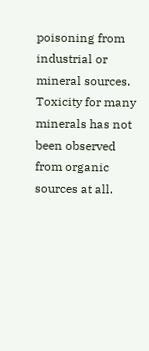poisoning from industrial or mineral sources. Toxicity for many minerals has not been observed from organic sources at all.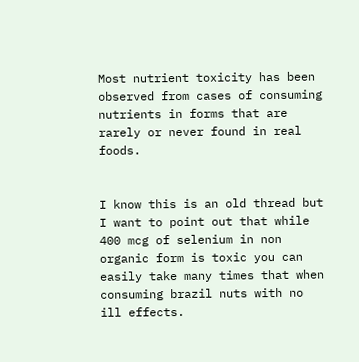Most nutrient toxicity has been observed from cases of consuming nutrients in forms that are rarely or never found in real foods.


I know this is an old thread but I want to point out that while 400 mcg of selenium in non organic form is toxic you can easily take many times that when consuming brazil nuts with no ill effects.